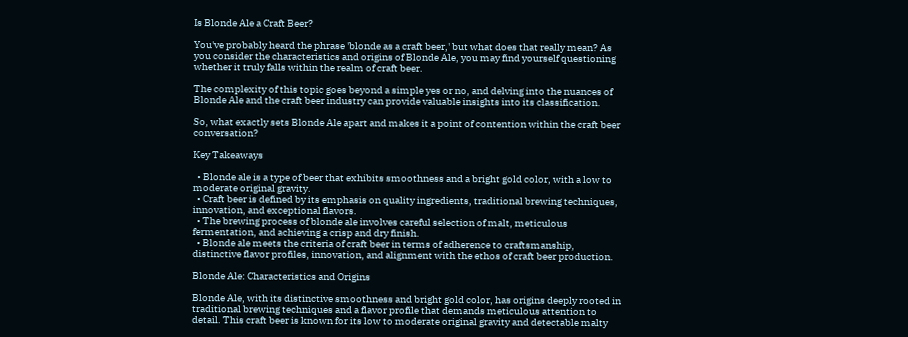Is Blonde Ale a Craft Beer?

You've probably heard the phrase 'blonde as a craft beer,' but what does that really mean? As you consider the characteristics and origins of Blonde Ale, you may find yourself questioning whether it truly falls within the realm of craft beer.

The complexity of this topic goes beyond a simple yes or no, and delving into the nuances of Blonde Ale and the craft beer industry can provide valuable insights into its classification.

So, what exactly sets Blonde Ale apart and makes it a point of contention within the craft beer conversation?

Key Takeaways

  • Blonde ale is a type of beer that exhibits smoothness and a bright gold color, with a low to moderate original gravity.
  • Craft beer is defined by its emphasis on quality ingredients, traditional brewing techniques, innovation, and exceptional flavors.
  • The brewing process of blonde ale involves careful selection of malt, meticulous fermentation, and achieving a crisp and dry finish.
  • Blonde ale meets the criteria of craft beer in terms of adherence to craftsmanship, distinctive flavor profiles, innovation, and alignment with the ethos of craft beer production.

Blonde Ale: Characteristics and Origins

Blonde Ale, with its distinctive smoothness and bright gold color, has origins deeply rooted in traditional brewing techniques and a flavor profile that demands meticulous attention to detail. This craft beer is known for its low to moderate original gravity and detectable malty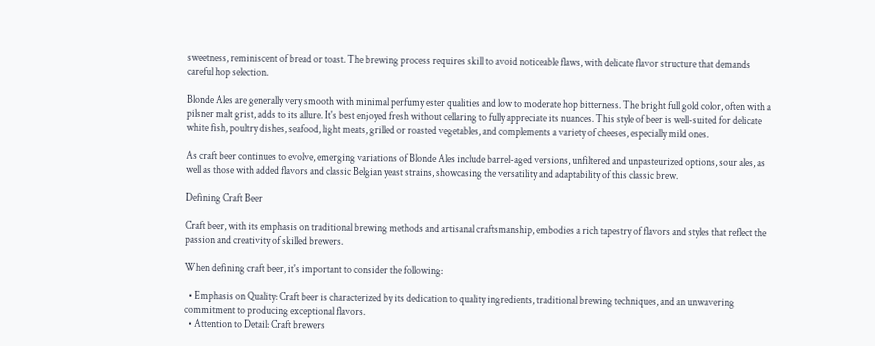sweetness, reminiscent of bread or toast. The brewing process requires skill to avoid noticeable flaws, with delicate flavor structure that demands careful hop selection.

Blonde Ales are generally very smooth with minimal perfumy ester qualities and low to moderate hop bitterness. The bright full gold color, often with a pilsner malt grist, adds to its allure. It's best enjoyed fresh without cellaring to fully appreciate its nuances. This style of beer is well-suited for delicate white fish, poultry dishes, seafood, light meats, grilled or roasted vegetables, and complements a variety of cheeses, especially mild ones.

As craft beer continues to evolve, emerging variations of Blonde Ales include barrel-aged versions, unfiltered and unpasteurized options, sour ales, as well as those with added flavors and classic Belgian yeast strains, showcasing the versatility and adaptability of this classic brew.

Defining Craft Beer

Craft beer, with its emphasis on traditional brewing methods and artisanal craftsmanship, embodies a rich tapestry of flavors and styles that reflect the passion and creativity of skilled brewers.

When defining craft beer, it's important to consider the following:

  • Emphasis on Quality: Craft beer is characterized by its dedication to quality ingredients, traditional brewing techniques, and an unwavering commitment to producing exceptional flavors.
  • Attention to Detail: Craft brewers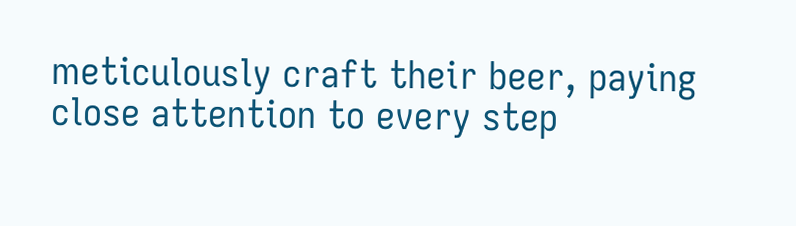meticulously craft their beer, paying close attention to every step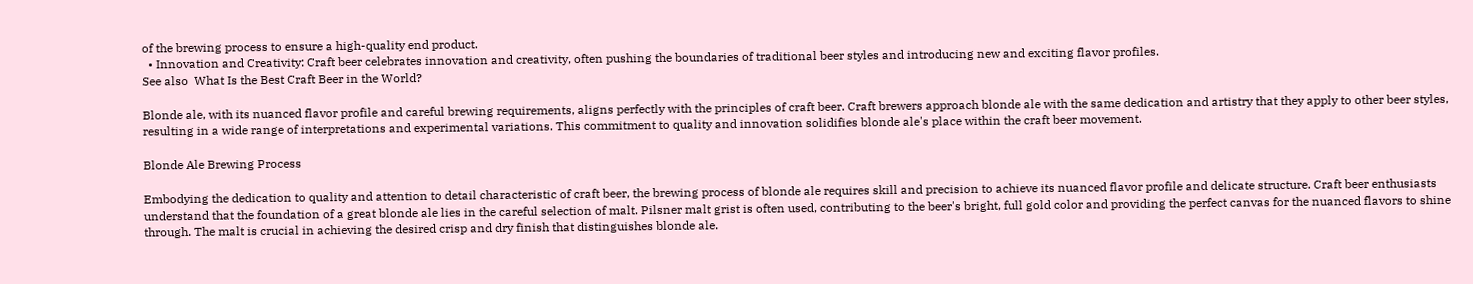of the brewing process to ensure a high-quality end product.
  • Innovation and Creativity: Craft beer celebrates innovation and creativity, often pushing the boundaries of traditional beer styles and introducing new and exciting flavor profiles.
See also  What Is the Best Craft Beer in the World?

Blonde ale, with its nuanced flavor profile and careful brewing requirements, aligns perfectly with the principles of craft beer. Craft brewers approach blonde ale with the same dedication and artistry that they apply to other beer styles, resulting in a wide range of interpretations and experimental variations. This commitment to quality and innovation solidifies blonde ale's place within the craft beer movement.

Blonde Ale Brewing Process

Embodying the dedication to quality and attention to detail characteristic of craft beer, the brewing process of blonde ale requires skill and precision to achieve its nuanced flavor profile and delicate structure. Craft beer enthusiasts understand that the foundation of a great blonde ale lies in the careful selection of malt. Pilsner malt grist is often used, contributing to the beer's bright, full gold color and providing the perfect canvas for the nuanced flavors to shine through. The malt is crucial in achieving the desired crisp and dry finish that distinguishes blonde ale.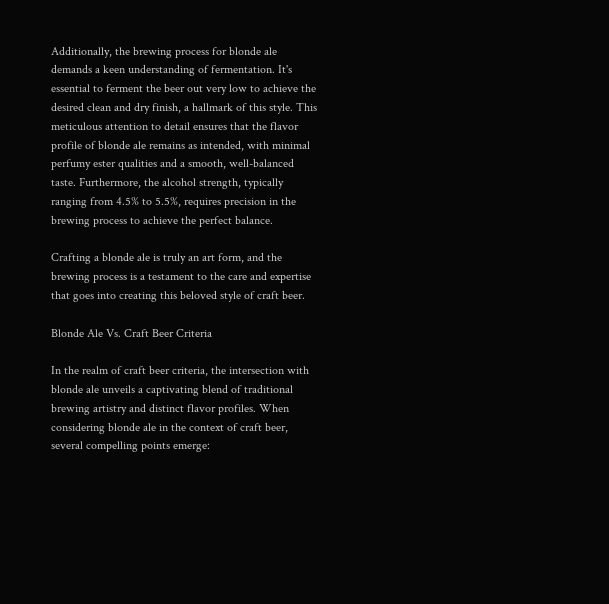Additionally, the brewing process for blonde ale demands a keen understanding of fermentation. It's essential to ferment the beer out very low to achieve the desired clean and dry finish, a hallmark of this style. This meticulous attention to detail ensures that the flavor profile of blonde ale remains as intended, with minimal perfumy ester qualities and a smooth, well-balanced taste. Furthermore, the alcohol strength, typically ranging from 4.5% to 5.5%, requires precision in the brewing process to achieve the perfect balance.

Crafting a blonde ale is truly an art form, and the brewing process is a testament to the care and expertise that goes into creating this beloved style of craft beer.

Blonde Ale Vs. Craft Beer Criteria

In the realm of craft beer criteria, the intersection with blonde ale unveils a captivating blend of traditional brewing artistry and distinct flavor profiles. When considering blonde ale in the context of craft beer, several compelling points emerge: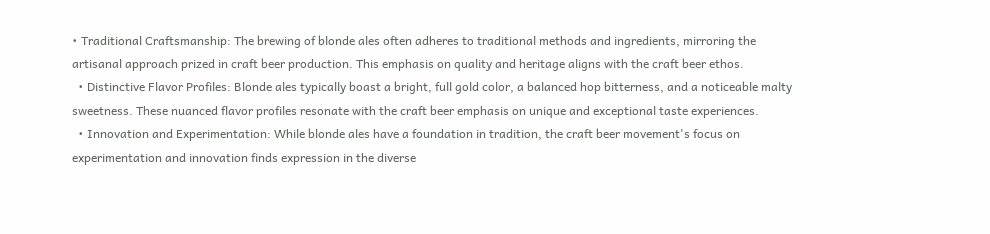• Traditional Craftsmanship: The brewing of blonde ales often adheres to traditional methods and ingredients, mirroring the artisanal approach prized in craft beer production. This emphasis on quality and heritage aligns with the craft beer ethos.
  • Distinctive Flavor Profiles: Blonde ales typically boast a bright, full gold color, a balanced hop bitterness, and a noticeable malty sweetness. These nuanced flavor profiles resonate with the craft beer emphasis on unique and exceptional taste experiences.
  • Innovation and Experimentation: While blonde ales have a foundation in tradition, the craft beer movement's focus on experimentation and innovation finds expression in the diverse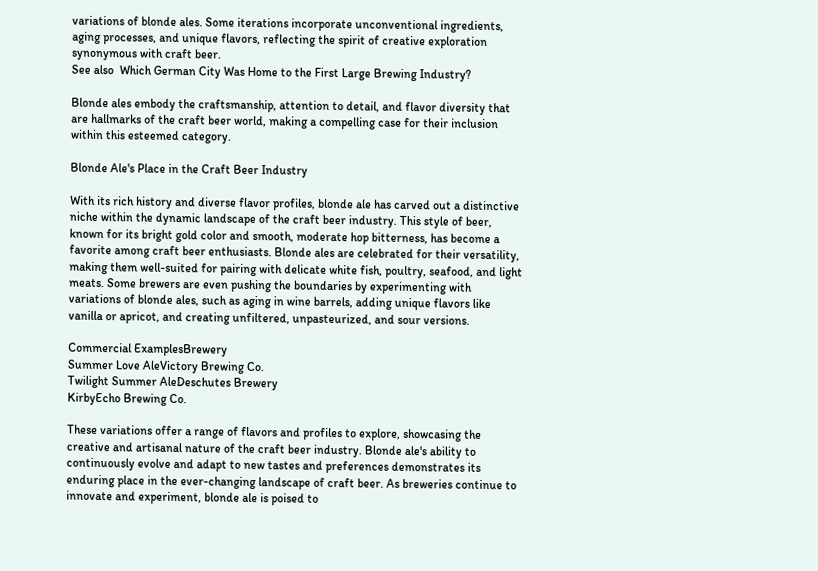variations of blonde ales. Some iterations incorporate unconventional ingredients, aging processes, and unique flavors, reflecting the spirit of creative exploration synonymous with craft beer.
See also  Which German City Was Home to the First Large Brewing Industry?

Blonde ales embody the craftsmanship, attention to detail, and flavor diversity that are hallmarks of the craft beer world, making a compelling case for their inclusion within this esteemed category.

Blonde Ale's Place in the Craft Beer Industry

With its rich history and diverse flavor profiles, blonde ale has carved out a distinctive niche within the dynamic landscape of the craft beer industry. This style of beer, known for its bright gold color and smooth, moderate hop bitterness, has become a favorite among craft beer enthusiasts. Blonde ales are celebrated for their versatility, making them well-suited for pairing with delicate white fish, poultry, seafood, and light meats. Some brewers are even pushing the boundaries by experimenting with variations of blonde ales, such as aging in wine barrels, adding unique flavors like vanilla or apricot, and creating unfiltered, unpasteurized, and sour versions.

Commercial ExamplesBrewery
Summer Love AleVictory Brewing Co.
Twilight Summer AleDeschutes Brewery
KirbyEcho Brewing Co.

These variations offer a range of flavors and profiles to explore, showcasing the creative and artisanal nature of the craft beer industry. Blonde ale's ability to continuously evolve and adapt to new tastes and preferences demonstrates its enduring place in the ever-changing landscape of craft beer. As breweries continue to innovate and experiment, blonde ale is poised to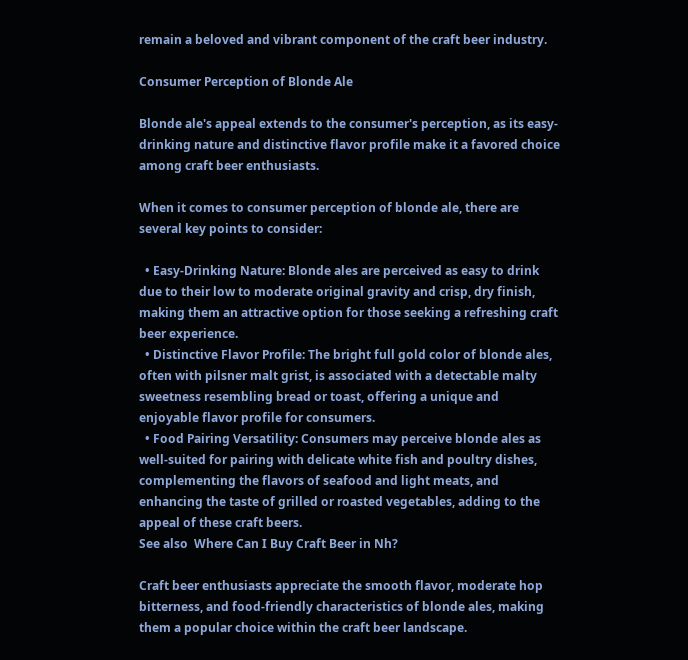remain a beloved and vibrant component of the craft beer industry.

Consumer Perception of Blonde Ale

Blonde ale's appeal extends to the consumer's perception, as its easy-drinking nature and distinctive flavor profile make it a favored choice among craft beer enthusiasts.

When it comes to consumer perception of blonde ale, there are several key points to consider:

  • Easy-Drinking Nature: Blonde ales are perceived as easy to drink due to their low to moderate original gravity and crisp, dry finish, making them an attractive option for those seeking a refreshing craft beer experience.
  • Distinctive Flavor Profile: The bright full gold color of blonde ales, often with pilsner malt grist, is associated with a detectable malty sweetness resembling bread or toast, offering a unique and enjoyable flavor profile for consumers.
  • Food Pairing Versatility: Consumers may perceive blonde ales as well-suited for pairing with delicate white fish and poultry dishes, complementing the flavors of seafood and light meats, and enhancing the taste of grilled or roasted vegetables, adding to the appeal of these craft beers.
See also  Where Can I Buy Craft Beer in Nh?

Craft beer enthusiasts appreciate the smooth flavor, moderate hop bitterness, and food-friendly characteristics of blonde ales, making them a popular choice within the craft beer landscape.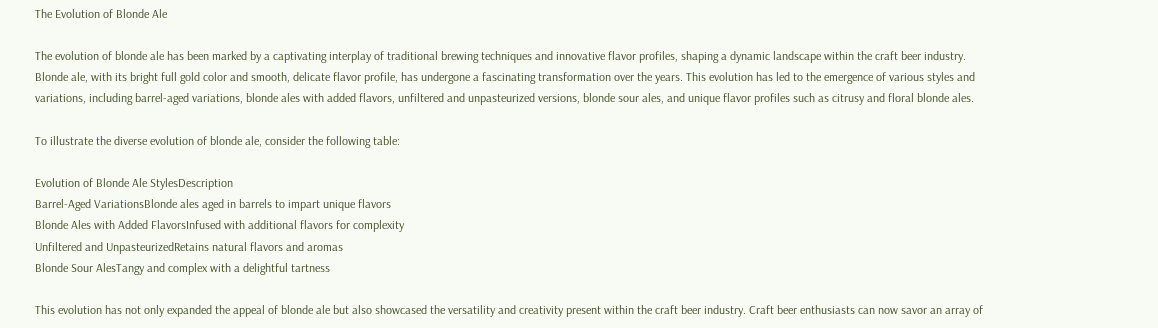The Evolution of Blonde Ale

The evolution of blonde ale has been marked by a captivating interplay of traditional brewing techniques and innovative flavor profiles, shaping a dynamic landscape within the craft beer industry. Blonde ale, with its bright full gold color and smooth, delicate flavor profile, has undergone a fascinating transformation over the years. This evolution has led to the emergence of various styles and variations, including barrel-aged variations, blonde ales with added flavors, unfiltered and unpasteurized versions, blonde sour ales, and unique flavor profiles such as citrusy and floral blonde ales.

To illustrate the diverse evolution of blonde ale, consider the following table:

Evolution of Blonde Ale StylesDescription
Barrel-Aged VariationsBlonde ales aged in barrels to impart unique flavors
Blonde Ales with Added FlavorsInfused with additional flavors for complexity
Unfiltered and UnpasteurizedRetains natural flavors and aromas
Blonde Sour AlesTangy and complex with a delightful tartness

This evolution has not only expanded the appeal of blonde ale but also showcased the versatility and creativity present within the craft beer industry. Craft beer enthusiasts can now savor an array of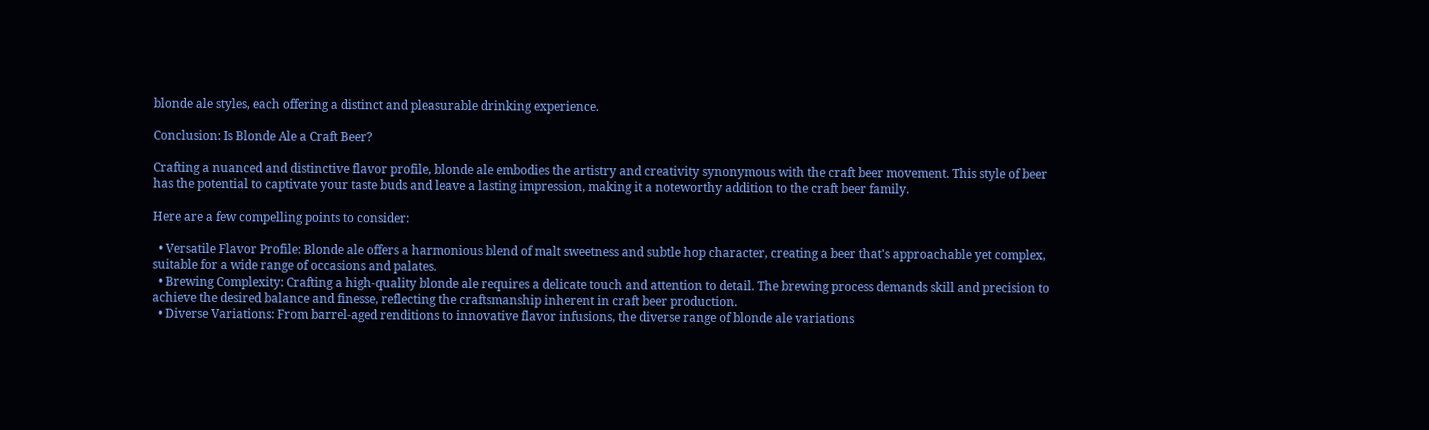blonde ale styles, each offering a distinct and pleasurable drinking experience.

Conclusion: Is Blonde Ale a Craft Beer?

Crafting a nuanced and distinctive flavor profile, blonde ale embodies the artistry and creativity synonymous with the craft beer movement. This style of beer has the potential to captivate your taste buds and leave a lasting impression, making it a noteworthy addition to the craft beer family.

Here are a few compelling points to consider:

  • Versatile Flavor Profile: Blonde ale offers a harmonious blend of malt sweetness and subtle hop character, creating a beer that's approachable yet complex, suitable for a wide range of occasions and palates.
  • Brewing Complexity: Crafting a high-quality blonde ale requires a delicate touch and attention to detail. The brewing process demands skill and precision to achieve the desired balance and finesse, reflecting the craftsmanship inherent in craft beer production.
  • Diverse Variations: From barrel-aged renditions to innovative flavor infusions, the diverse range of blonde ale variations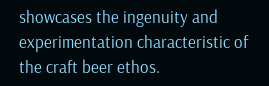showcases the ingenuity and experimentation characteristic of the craft beer ethos.